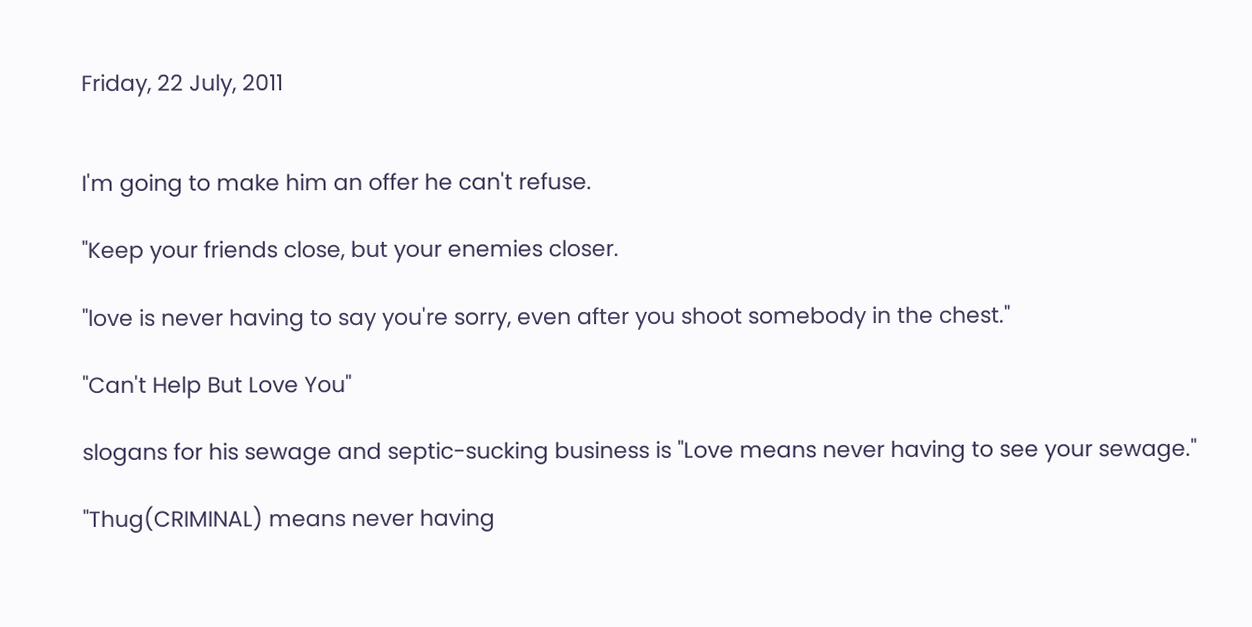Friday, 22 July, 2011


I'm going to make him an offer he can't refuse.

"Keep your friends close, but your enemies closer.

"love is never having to say you're sorry, even after you shoot somebody in the chest."

"Can't Help But Love You"

slogans for his sewage and septic-sucking business is "Love means never having to see your sewage."

"Thug(CRIMINAL) means never having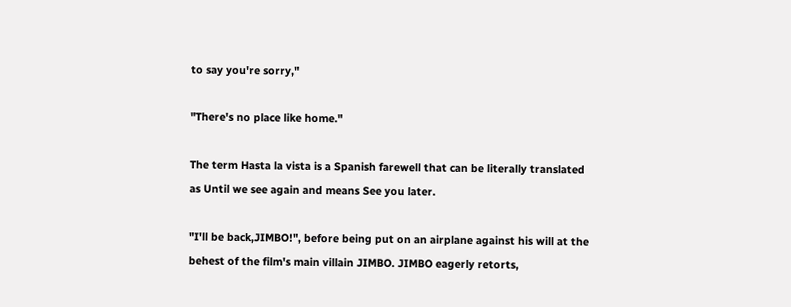to say you're sorry,"

"There's no place like home."

The term Hasta la vista is a Spanish farewell that can be literally translated as Until we see again and means See you later.

"I'll be back,JIMBO!", before being put on an airplane against his will at the behest of the film's main villain JIMBO. JIMBO eagerly retorts,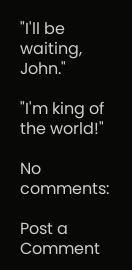"I'll be waiting, John."

"I'm king of the world!"

No comments:

Post a Comment